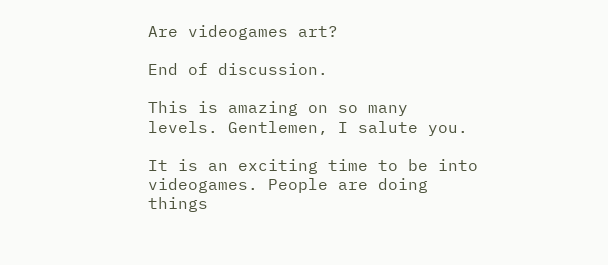Are videogames art?

End of discussion.

This is amazing on so many levels. Gentlemen, I salute you.

It is an exciting time to be into videogames. People are doing things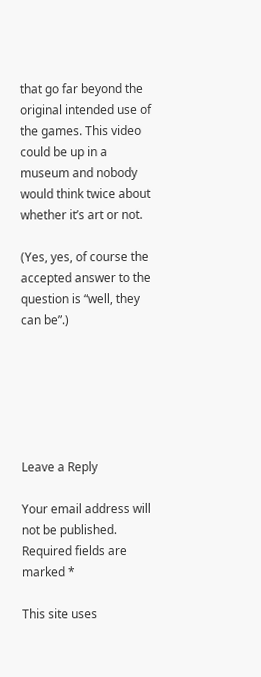that go far beyond the original intended use of the games. This video could be up in a museum and nobody would think twice about whether it’s art or not.

(Yes, yes, of course the accepted answer to the question is “well, they can be”.)






Leave a Reply

Your email address will not be published. Required fields are marked *

This site uses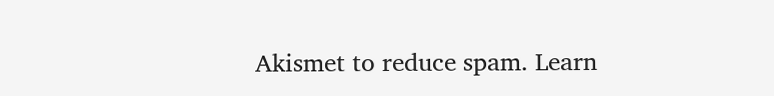Akismet to reduce spam. Learn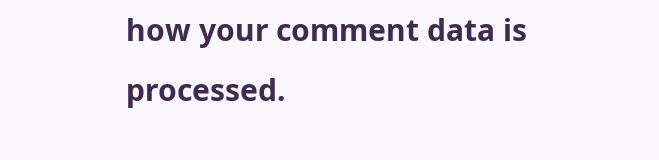how your comment data is processed.